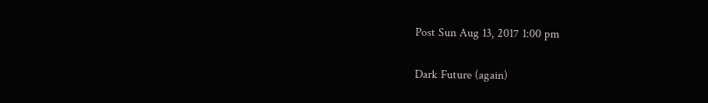Post Sun Aug 13, 2017 1:00 pm

Dark Future (again)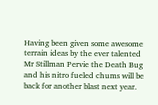Having been given some awesome terrain ideas by the ever talented Mr Stillman Pervie the Death Bug and his nitro fueled chums will be back for another blast next year.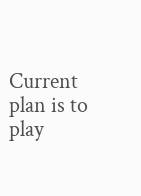Current plan is to play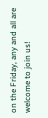on the Friday, any and all are welcome to join us!